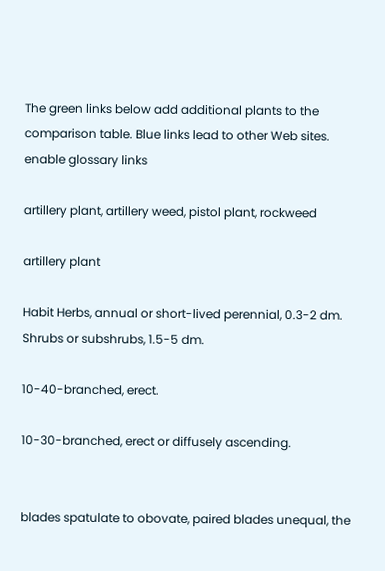The green links below add additional plants to the comparison table. Blue links lead to other Web sites.
enable glossary links

artillery plant, artillery weed, pistol plant, rockweed

artillery plant

Habit Herbs, annual or short-lived perennial, 0.3-2 dm. Shrubs or subshrubs, 1.5-5 dm.

10-40-branched, erect.

10-30-branched, erect or diffusely ascending.


blades spatulate to obovate, paired blades unequal, the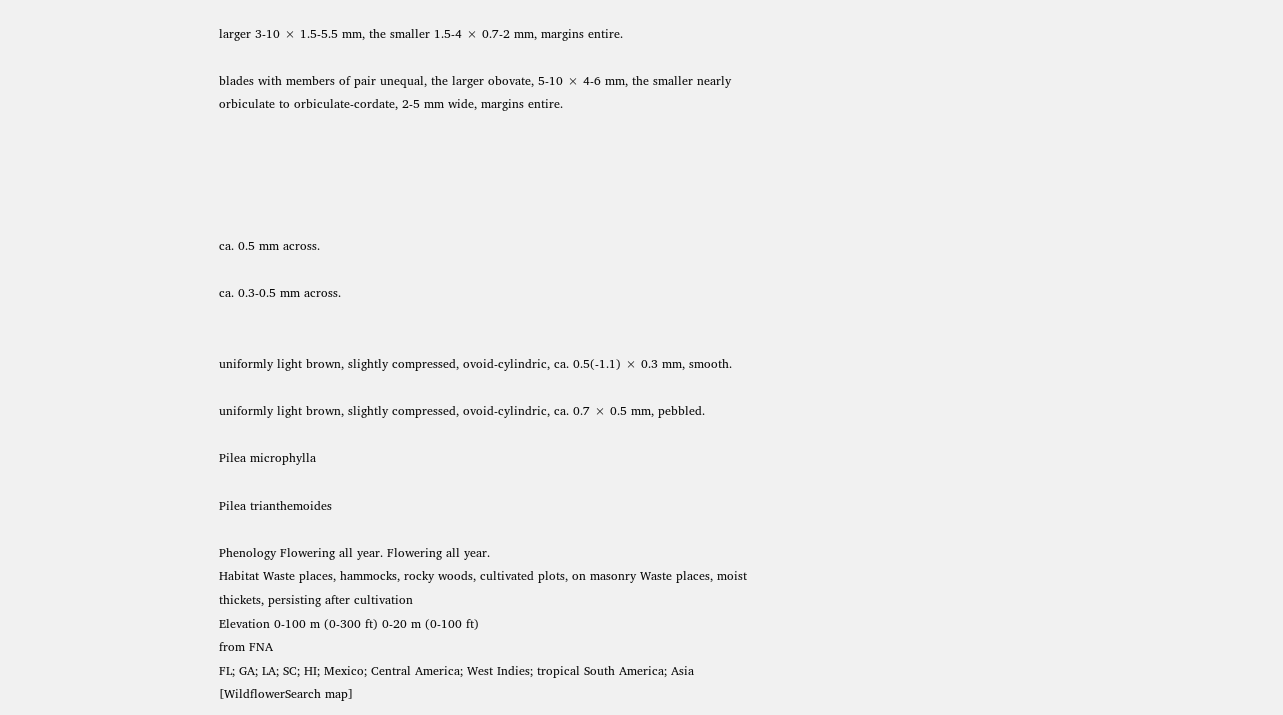larger 3-10 × 1.5-5.5 mm, the smaller 1.5-4 × 0.7-2 mm, margins entire.

blades with members of pair unequal, the larger obovate, 5-10 × 4-6 mm, the smaller nearly orbiculate to orbiculate-cordate, 2-5 mm wide, margins entire.





ca. 0.5 mm across.

ca. 0.3-0.5 mm across.


uniformly light brown, slightly compressed, ovoid-cylindric, ca. 0.5(-1.1) × 0.3 mm, smooth.

uniformly light brown, slightly compressed, ovoid-cylindric, ca. 0.7 × 0.5 mm, pebbled.

Pilea microphylla

Pilea trianthemoides

Phenology Flowering all year. Flowering all year.
Habitat Waste places, hammocks, rocky woods, cultivated plots, on masonry Waste places, moist thickets, persisting after cultivation
Elevation 0-100 m (0-300 ft) 0-20 m (0-100 ft)
from FNA
FL; GA; LA; SC; HI; Mexico; Central America; West Indies; tropical South America; Asia
[WildflowerSearch map]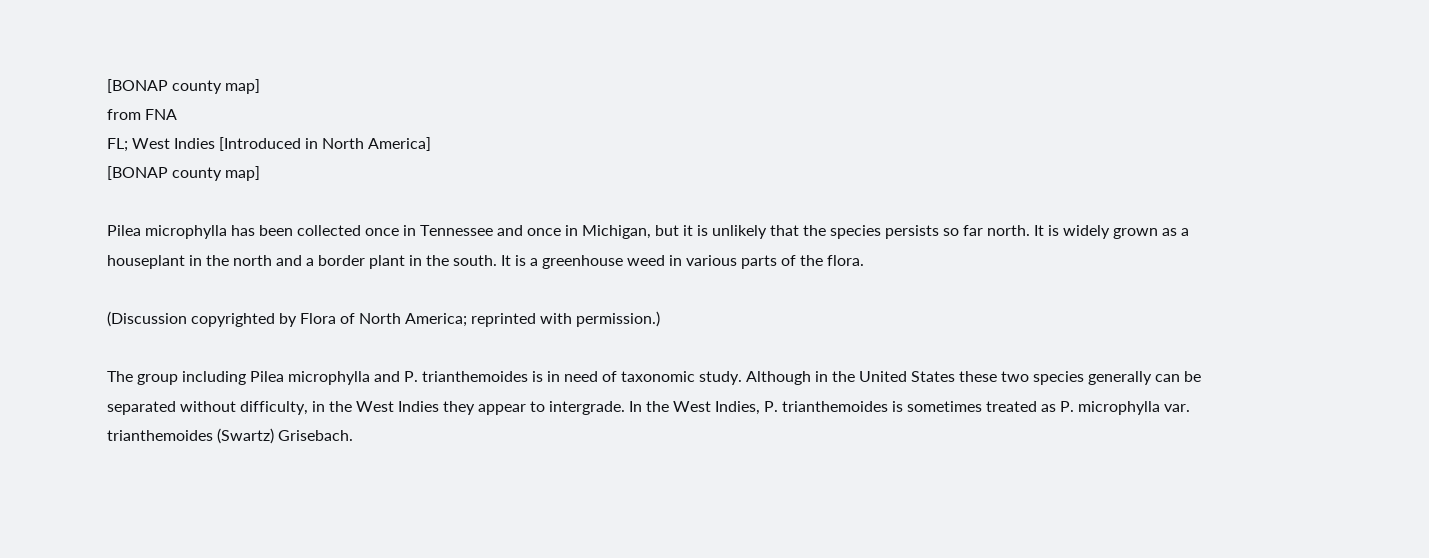[BONAP county map]
from FNA
FL; West Indies [Introduced in North America]
[BONAP county map]

Pilea microphylla has been collected once in Tennessee and once in Michigan, but it is unlikely that the species persists so far north. It is widely grown as a houseplant in the north and a border plant in the south. It is a greenhouse weed in various parts of the flora.

(Discussion copyrighted by Flora of North America; reprinted with permission.)

The group including Pilea microphylla and P. trianthemoides is in need of taxonomic study. Although in the United States these two species generally can be separated without difficulty, in the West Indies they appear to intergrade. In the West Indies, P. trianthemoides is sometimes treated as P. microphylla var. trianthemoides (Swartz) Grisebach.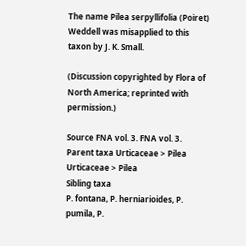The name Pilea serpyllifolia (Poiret) Weddell was misapplied to this taxon by J. K. Small.

(Discussion copyrighted by Flora of North America; reprinted with permission.)

Source FNA vol. 3. FNA vol. 3.
Parent taxa Urticaceae > Pilea Urticaceae > Pilea
Sibling taxa
P. fontana, P. herniarioides, P. pumila, P.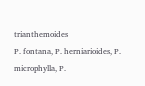trianthemoides
P. fontana, P. herniarioides, P. microphylla, P.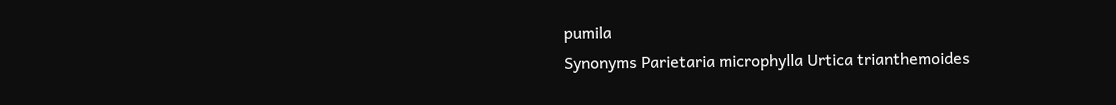pumila
Synonyms Parietaria microphylla Urtica trianthemoides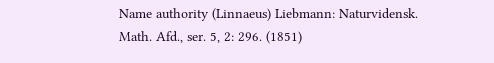Name authority (Linnaeus) Liebmann: Naturvidensk. Math. Afd., ser. 5, 2: 296. (1851)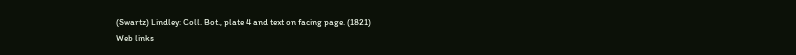(Swartz) Lindley: Coll. Bot., plate 4 and text on facing page. (1821)
Web links